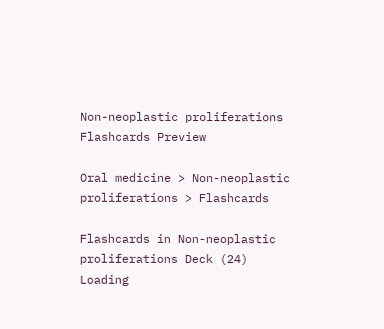Non-neoplastic proliferations Flashcards Preview

Oral medicine > Non-neoplastic proliferations > Flashcards

Flashcards in Non-neoplastic proliferations Deck (24)
Loading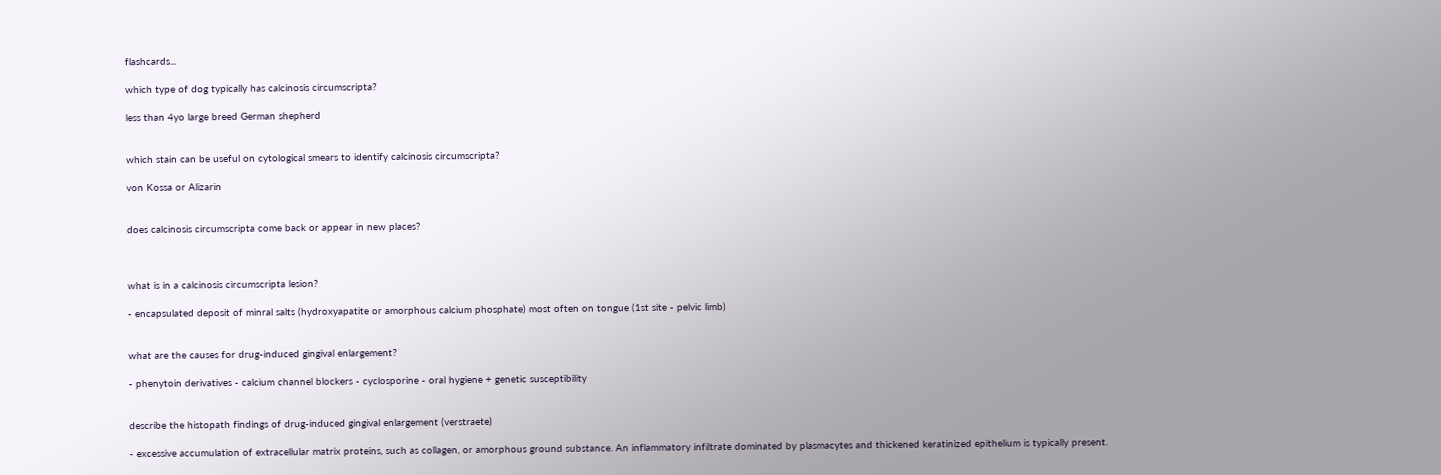flashcards...

which type of dog typically has calcinosis circumscripta?

less than 4yo large breed German shepherd


which stain can be useful on cytological smears to identify calcinosis circumscripta?

von Kossa or Alizarin


does calcinosis circumscripta come back or appear in new places?



what is in a calcinosis circumscripta lesion?

- encapsulated deposit of minral salts (hydroxyapatite or amorphous calcium phosphate) most often on tongue (1st site - pelvic limb)


what are the causes for drug-induced gingival enlargement?

- phenytoin derivatives - calcium channel blockers - cyclosporine - oral hygiene + genetic susceptibility


describe the histopath findings of drug-induced gingival enlargement (verstraete)

- excessive accumulation of extracellular matrix proteins, such as collagen, or amorphous ground substance. An inflammatory infiltrate dominated by plasmacytes and thickened keratinized epithelium is typically present.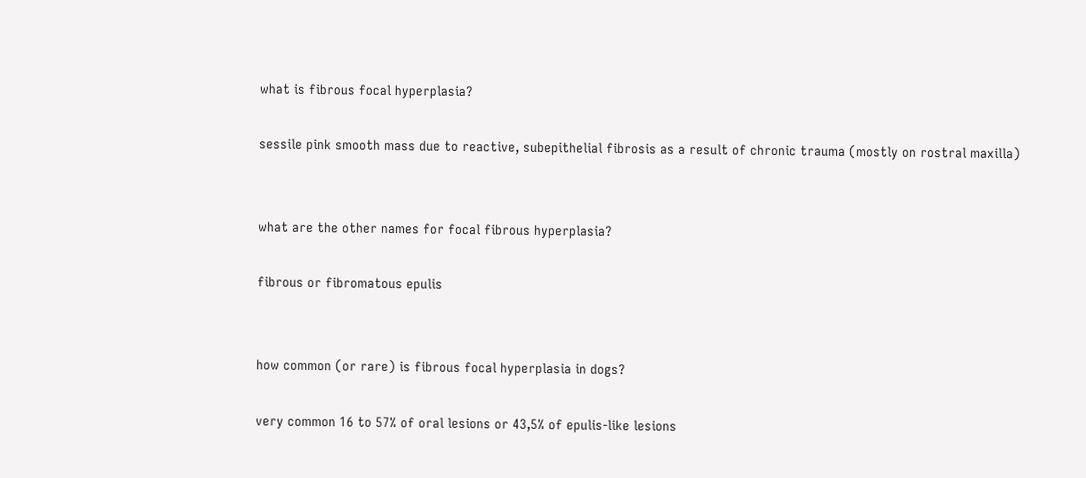what is fibrous focal hyperplasia?

sessile pink smooth mass due to reactive, subepithelial fibrosis as a result of chronic trauma (mostly on rostral maxilla)


what are the other names for focal fibrous hyperplasia?

fibrous or fibromatous epulis


how common (or rare) is fibrous focal hyperplasia in dogs?

very common 16 to 57% of oral lesions or 43,5% of epulis-like lesions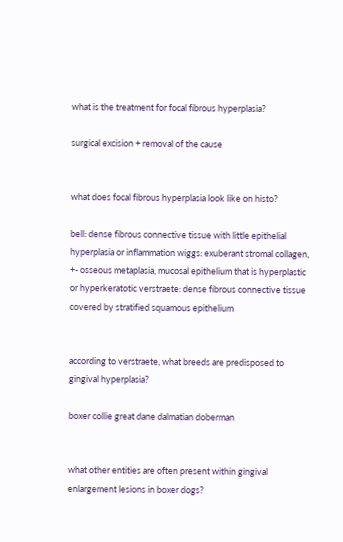what is the treatment for focal fibrous hyperplasia?

surgical excision + removal of the cause


what does focal fibrous hyperplasia look like on histo?

bell: dense fibrous connective tissue with little epithelial hyperplasia or inflammation wiggs: exuberant stromal collagen, +- osseous metaplasia, mucosal epithelium that is hyperplastic or hyperkeratotic verstraete: dense fibrous connective tissue covered by stratified squamous epithelium


according to verstraete, what breeds are predisposed to gingival hyperplasia?

boxer collie great dane dalmatian doberman


what other entities are often present within gingival enlargement lesions in boxer dogs?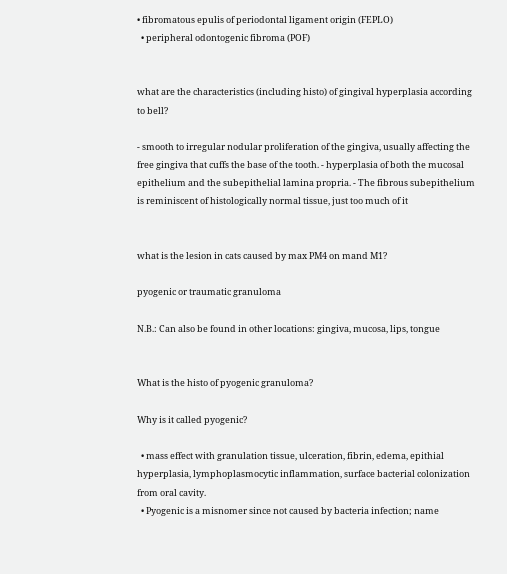• fibromatous epulis of periodontal ligament origin (FEPLO)
  • peripheral odontogenic fibroma (POF)


what are the characteristics (including histo) of gingival hyperplasia according to bell?

- smooth to irregular nodular proliferation of the gingiva, usually affecting the free gingiva that cuffs the base of the tooth. - hyperplasia of both the mucosal epithelium and the subepithelial lamina propria. - The fibrous subepithelium is reminiscent of histologically normal tissue, just too much of it


what is the lesion in cats caused by max PM4 on mand M1?

pyogenic or traumatic granuloma

N.B.: Can also be found in other locations: gingiva, mucosa, lips, tongue


What is the histo of pyogenic granuloma?

Why is it called pyogenic?

  • mass effect with granulation tissue, ulceration, fibrin, edema, epithial hyperplasia, lymphoplasmocytic inflammation, surface bacterial colonization from oral cavity.
  • Pyogenic is a misnomer since not caused by bacteria infection; name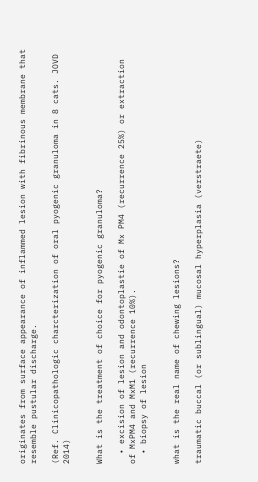originates from surface appearance of inflammed lesion with fibrinous membrane that resemble pustular discharge.

(Ref. Clinicopathologic charcterization of oral pyogenic granuloma in 8 cats. JOVD 2014)


What is the treatment of choice for pyogenic granuloma?

  • excision of lesion and odontoplastie of Mx PM4 (recurrence 25%) or extraction of MxPM4 and MxM1 (recurrence 10%).
  • biopsy of lesion


what is the real name of chewing lesions?

traumatic buccal (or sublingual) mucosal hyperplasia (verstraete)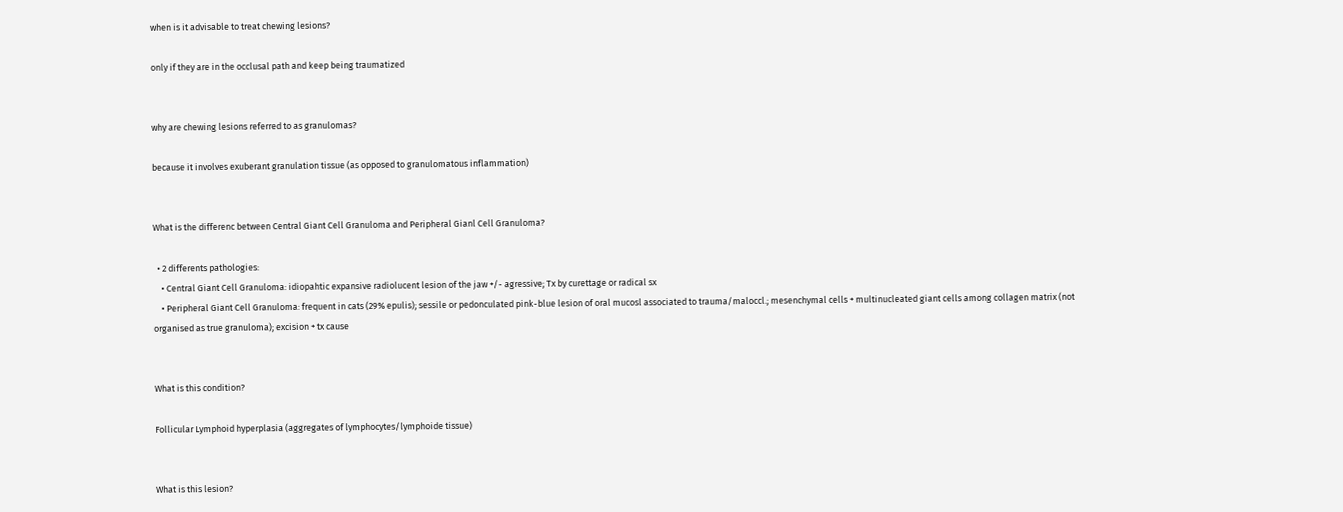when is it advisable to treat chewing lesions?

only if they are in the occlusal path and keep being traumatized


why are chewing lesions referred to as granulomas?

because it involves exuberant granulation tissue (as opposed to granulomatous inflammation)


What is the differenc between Central Giant Cell Granuloma and Peripheral Gianl Cell Granuloma?

  • 2 differents pathologies:
    • Central Giant Cell Granuloma: idiopahtic expansive radiolucent lesion of the jaw +/- agressive; Tx by curettage or radical sx
    • Peripheral Giant Cell Granuloma: frequent in cats (29% epulis); sessile or pedonculated pink-blue lesion of oral mucosl associated to trauma/maloccl.; mesenchymal cells + multinucleated giant cells among collagen matrix (not organised as true granuloma); excision + tx cause


What is this condition?

Follicular Lymphoid hyperplasia (aggregates of lymphocytes/lymphoide tissue)


What is this lesion?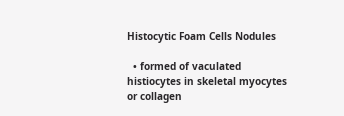Histocytic Foam Cells Nodules

  • formed of vaculated histiocytes in skeletal myocytes or collagen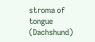stroma of tongue (Dachshund)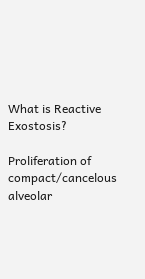What is Reactive Exostosis?

Proliferation of compact/cancelous alveolar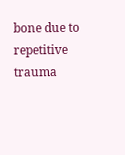bone due to repetitive trauma